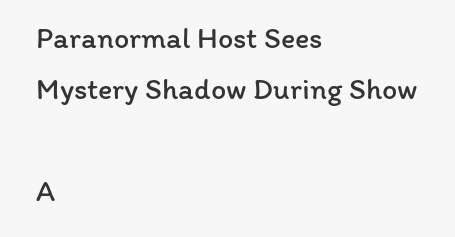Paranormal Host Sees Mystery Shadow During Show

A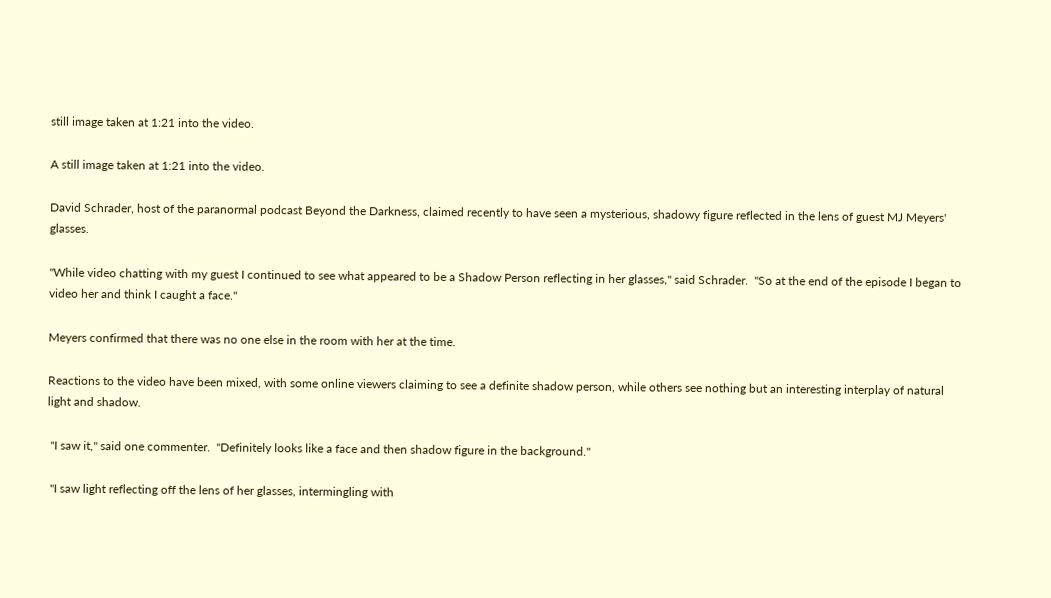still image taken at 1:21 into the video.

A still image taken at 1:21 into the video.

David Schrader, host of the paranormal podcast Beyond the Darkness, claimed recently to have seen a mysterious, shadowy figure reflected in the lens of guest MJ Meyers' glasses.

"While video chatting with my guest I continued to see what appeared to be a Shadow Person reflecting in her glasses," said Schrader.  "So at the end of the episode I began to video her and think I caught a face."

Meyers confirmed that there was no one else in the room with her at the time.

Reactions to the video have been mixed, with some online viewers claiming to see a definite shadow person, while others see nothing but an interesting interplay of natural light and shadow.

 "I saw it," said one commenter.  "Definitely looks like a face and then shadow figure in the background."

 "I saw light reflecting off the lens of her glasses, intermingling with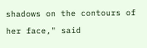shadows on the contours of her face," said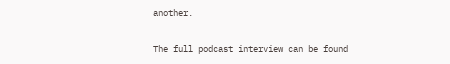another.

The full podcast interview can be found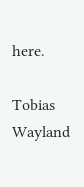here.

Tobias Wayland